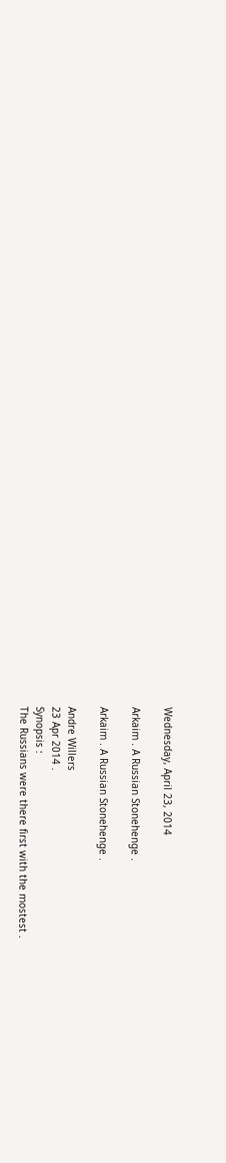Wednesday, April 23, 2014

Arkaim . A Russian Stonehenge .

Arkaim . A Russian Stonehenge .

Andre Willers
23 Apr 2014 .
Synopsis :
The Russians were there first with the mostest .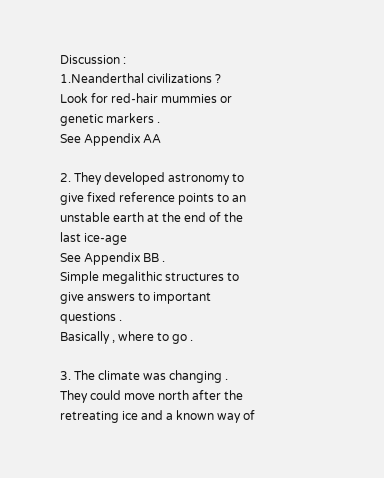Discussion :
1.Neanderthal civilizations ?
Look for red-hair mummies or genetic markers .
See Appendix AA

2. They developed astronomy to give fixed reference points to an unstable earth at the end of the last ice-age
See Appendix BB .
Simple megalithic structures to give answers to important questions .
Basically , where to go .

3. The climate was changing .
They could move north after the retreating ice and a known way of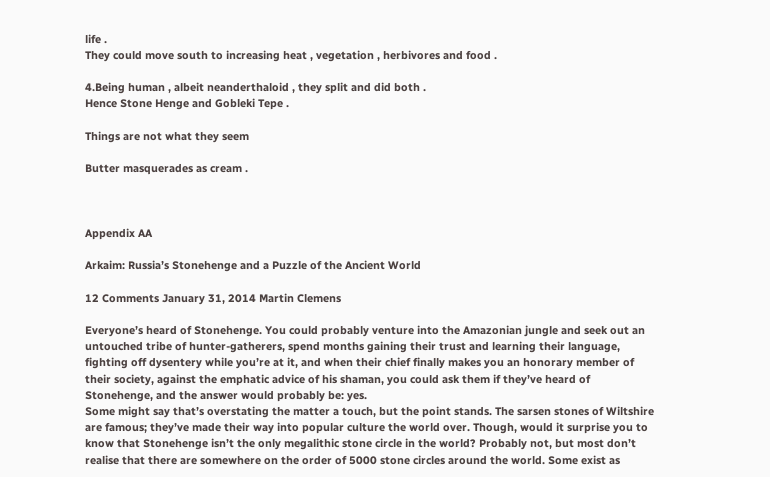life .
They could move south to increasing heat , vegetation , herbivores and food .

4.Being human , albeit neanderthaloid , they split and did both .
Hence Stone Henge and Gobleki Tepe .

Things are not what they seem

Butter masquerades as cream .



Appendix AA

Arkaim: Russia’s Stonehenge and a Puzzle of the Ancient World

12 Comments January 31, 2014 Martin Clemens

Everyone’s heard of Stonehenge. You could probably venture into the Amazonian jungle and seek out an untouched tribe of hunter-gatherers, spend months gaining their trust and learning their language, fighting off dysentery while you’re at it, and when their chief finally makes you an honorary member of their society, against the emphatic advice of his shaman, you could ask them if they’ve heard of Stonehenge, and the answer would probably be: yes.
Some might say that’s overstating the matter a touch, but the point stands. The sarsen stones of Wiltshire are famous; they’ve made their way into popular culture the world over. Though, would it surprise you to know that Stonehenge isn’t the only megalithic stone circle in the world? Probably not, but most don’t realise that there are somewhere on the order of 5000 stone circles around the world. Some exist as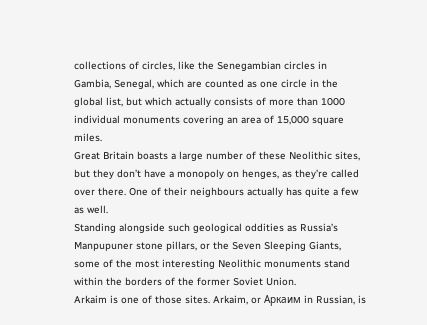collections of circles, like the Senegambian circles in Gambia, Senegal, which are counted as one circle in the global list, but which actually consists of more than 1000 individual monuments covering an area of 15,000 square miles.
Great Britain boasts a large number of these Neolithic sites, but they don’t have a monopoly on henges, as they’re called over there. One of their neighbours actually has quite a few as well.
Standing alongside such geological oddities as Russia’s Manpupuner stone pillars, or the Seven Sleeping Giants, some of the most interesting Neolithic monuments stand within the borders of the former Soviet Union.
Arkaim is one of those sites. Arkaim, or Аркаим in Russian, is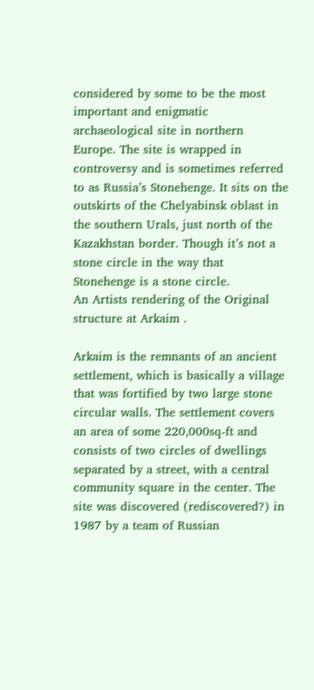considered by some to be the most important and enigmatic archaeological site in northern Europe. The site is wrapped in controversy and is sometimes referred to as Russia’s Stonehenge. It sits on the outskirts of the Chelyabinsk oblast in the southern Urals, just north of the Kazakhstan border. Though it’s not a stone circle in the way that Stonehenge is a stone circle.
An Artists rendering of the Original structure at Arkaim .

Arkaim is the remnants of an ancient settlement, which is basically a village that was fortified by two large stone circular walls. The settlement covers an area of some 220,000sq-ft and consists of two circles of dwellings separated by a street, with a central community square in the center. The site was discovered (rediscovered?) in 1987 by a team of Russian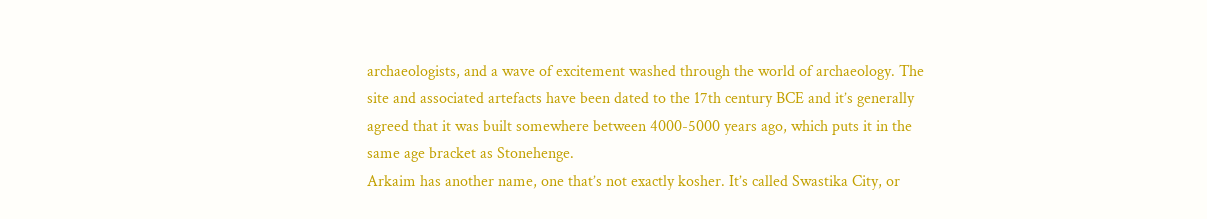archaeologists, and a wave of excitement washed through the world of archaeology. The site and associated artefacts have been dated to the 17th century BCE and it’s generally agreed that it was built somewhere between 4000-5000 years ago, which puts it in the same age bracket as Stonehenge.
Arkaim has another name, one that’s not exactly kosher. It’s called Swastika City, or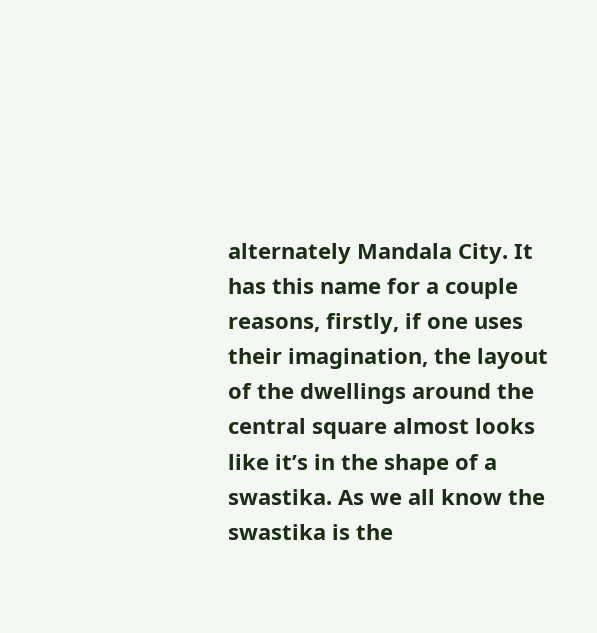alternately Mandala City. It has this name for a couple reasons, firstly, if one uses their imagination, the layout of the dwellings around the central square almost looks like it’s in the shape of a swastika. As we all know the swastika is the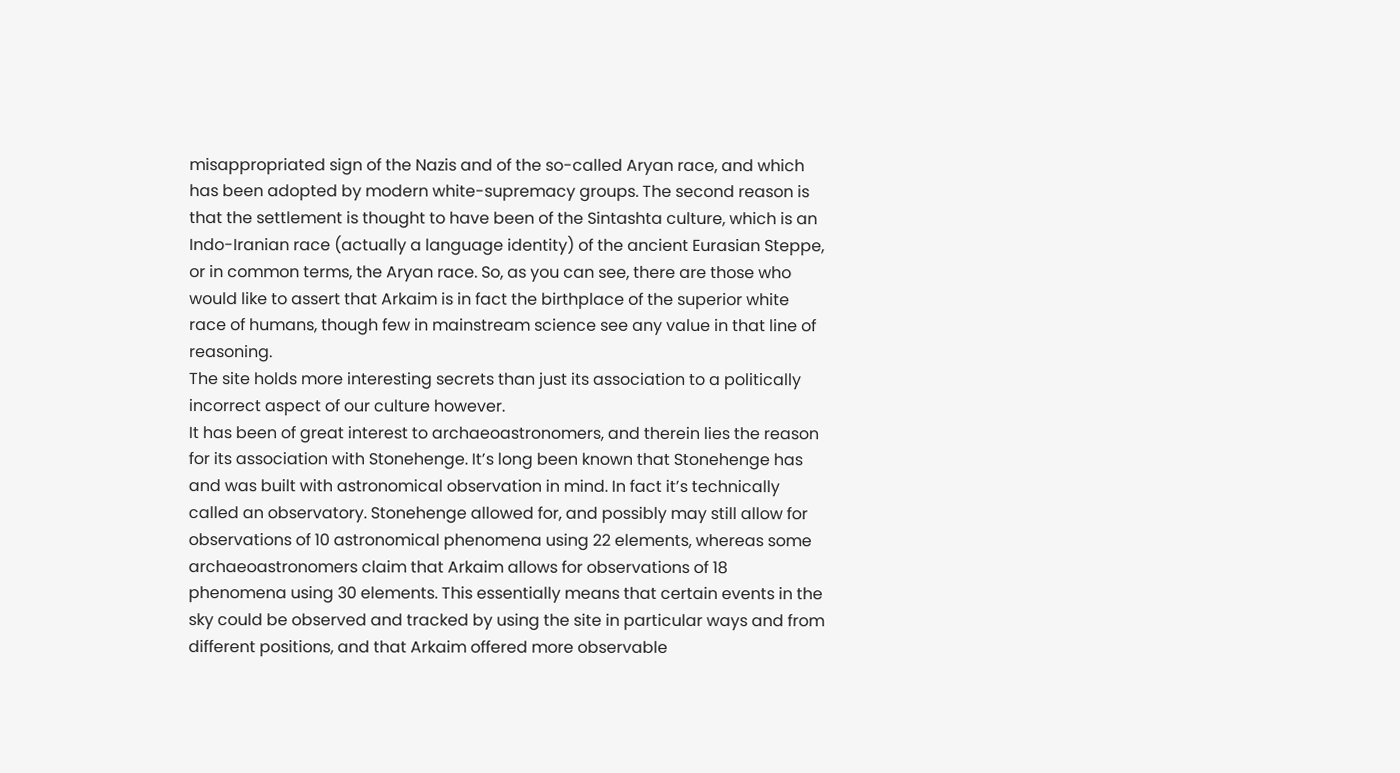misappropriated sign of the Nazis and of the so-called Aryan race, and which has been adopted by modern white-supremacy groups. The second reason is that the settlement is thought to have been of the Sintashta culture, which is an Indo-Iranian race (actually a language identity) of the ancient Eurasian Steppe, or in common terms, the Aryan race. So, as you can see, there are those who would like to assert that Arkaim is in fact the birthplace of the superior white race of humans, though few in mainstream science see any value in that line of reasoning.
The site holds more interesting secrets than just its association to a politically incorrect aspect of our culture however.
It has been of great interest to archaeoastronomers, and therein lies the reason for its association with Stonehenge. It’s long been known that Stonehenge has and was built with astronomical observation in mind. In fact it’s technically called an observatory. Stonehenge allowed for, and possibly may still allow for observations of 10 astronomical phenomena using 22 elements, whereas some archaeoastronomers claim that Arkaim allows for observations of 18 phenomena using 30 elements. This essentially means that certain events in the sky could be observed and tracked by using the site in particular ways and from different positions, and that Arkaim offered more observable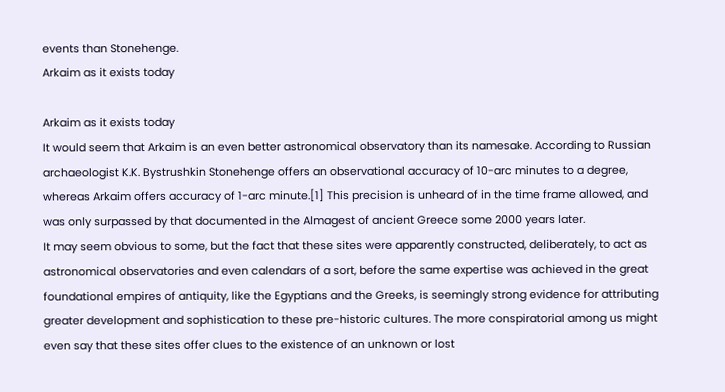events than Stonehenge.
Arkaim as it exists today

Arkaim as it exists today
It would seem that Arkaim is an even better astronomical observatory than its namesake. According to Russian archaeologist K.K. Bystrushkin Stonehenge offers an observational accuracy of 10-arc minutes to a degree, whereas Arkaim offers accuracy of 1-arc minute.[1] This precision is unheard of in the time frame allowed, and was only surpassed by that documented in the Almagest of ancient Greece some 2000 years later.
It may seem obvious to some, but the fact that these sites were apparently constructed, deliberately, to act as astronomical observatories and even calendars of a sort, before the same expertise was achieved in the great foundational empires of antiquity, like the Egyptians and the Greeks, is seemingly strong evidence for attributing greater development and sophistication to these pre-historic cultures. The more conspiratorial among us might even say that these sites offer clues to the existence of an unknown or lost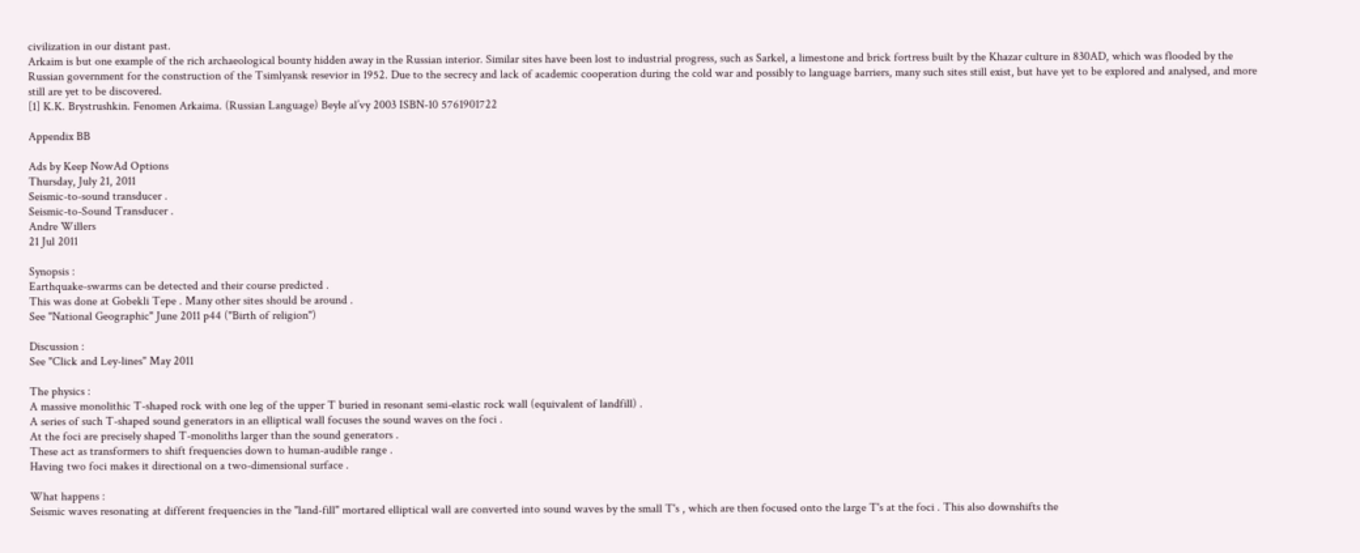civilization in our distant past.
Arkaim is but one example of the rich archaeological bounty hidden away in the Russian interior. Similar sites have been lost to industrial progress, such as Sarkel, a limestone and brick fortress built by the Khazar culture in 830AD, which was flooded by the Russian government for the construction of the Tsimlyansk resevior in 1952. Due to the secrecy and lack of academic cooperation during the cold war and possibly to language barriers, many such sites still exist, but have yet to be explored and analysed, and more still are yet to be discovered.
[1] K.K. Brystrushkin. Fenomen Arkaima. (Russian Language) Beyle al’vy 2003 ISBN-10 5761901722

Appendix BB

Ads by Keep NowAd Options
Thursday, July 21, 2011
Seismic-to-sound transducer .
Seismic-to-Sound Transducer .
Andre Willers
21 Jul 2011

Synopsis :
Earthquake-swarms can be detected and their course predicted .
This was done at Gobekli Tepe . Many other sites should be around .
See "National Geographic" June 2011 p44 ("Birth of religion")

Discussion :
See "Click and Ley-lines" May 2011

The physics :
A massive monolithic T-shaped rock with one leg of the upper T buried in resonant semi-elastic rock wall (equivalent of landfill) .
A series of such T-shaped sound generators in an elliptical wall focuses the sound waves on the foci .
At the foci are precisely shaped T-monoliths larger than the sound generators .
These act as transformers to shift frequencies down to human-audible range .
Having two foci makes it directional on a two-dimensional surface .

What happens :
Seismic waves resonating at different frequencies in the "land-fill" mortared elliptical wall are converted into sound waves by the small T's , which are then focused onto the large T's at the foci . This also downshifts the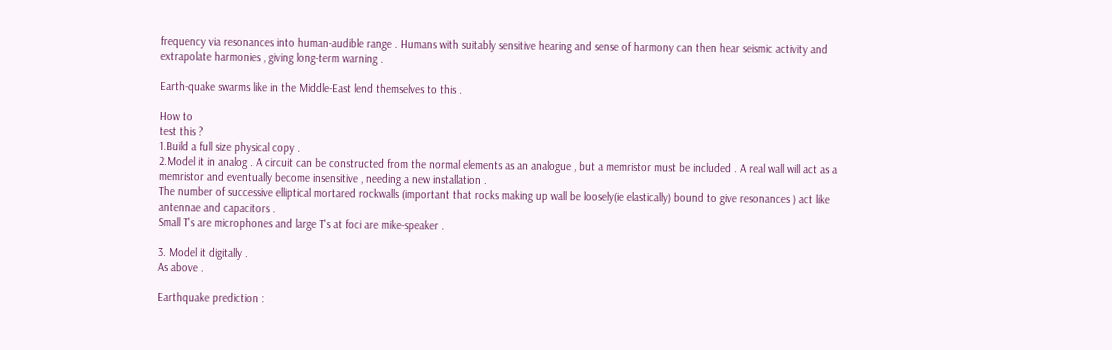frequency via resonances into human-audible range . Humans with suitably sensitive hearing and sense of harmony can then hear seismic activity and extrapolate harmonies , giving long-term warning .

Earth-quake swarms like in the Middle-East lend themselves to this .

How to
test this ?
1.Build a full size physical copy .
2.Model it in analog . A circuit can be constructed from the normal elements as an analogue , but a memristor must be included . A real wall will act as a memristor and eventually become insensitive , needing a new installation .
The number of successive elliptical mortared rockwalls (important that rocks making up wall be loosely(ie elastically) bound to give resonances ) act like antennae and capacitors .
Small T's are microphones and large T's at foci are mike-speaker .

3. Model it digitally .
As above .

Earthquake prediction :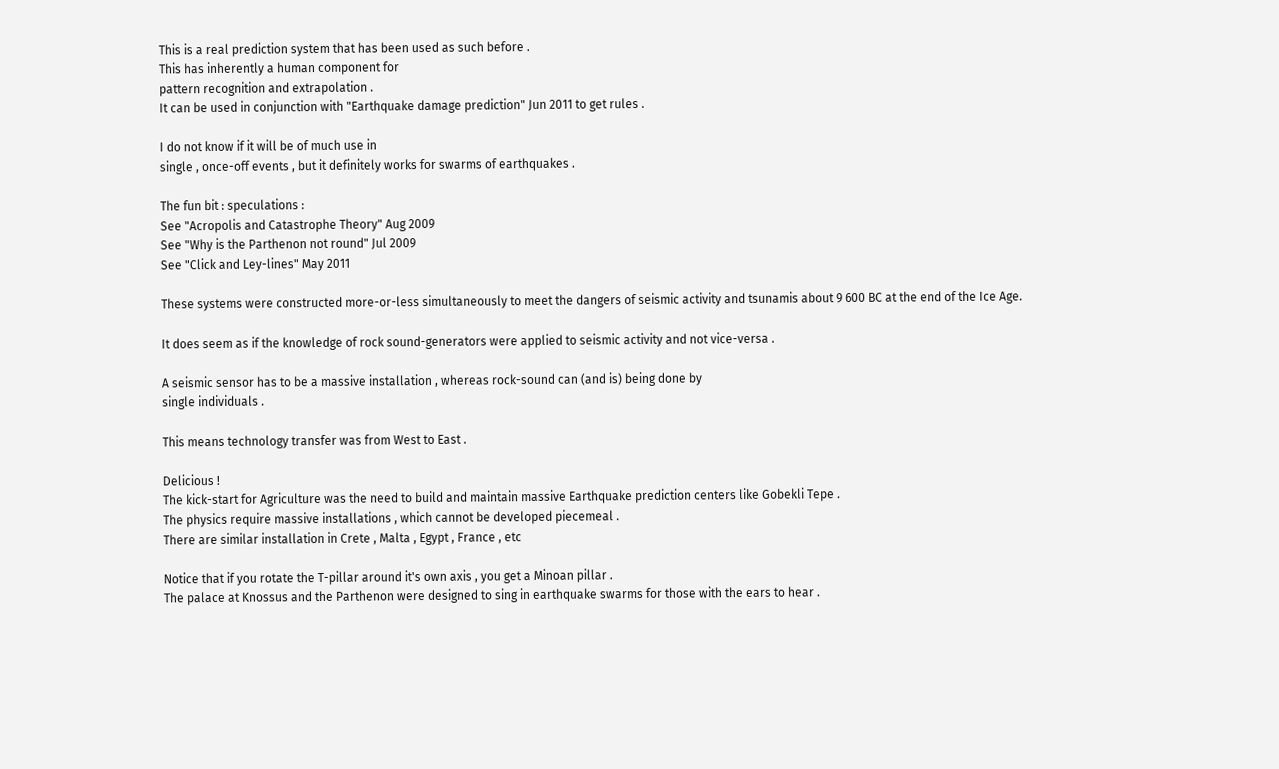This is a real prediction system that has been used as such before .
This has inherently a human component for
pattern recognition and extrapolation .
It can be used in conjunction with "Earthquake damage prediction" Jun 2011 to get rules .

I do not know if it will be of much use in
single , once-off events , but it definitely works for swarms of earthquakes .

The fun bit : speculations :
See "Acropolis and Catastrophe Theory" Aug 2009
See "Why is the Parthenon not round" Jul 2009
See "Click and Ley-lines" May 2011

These systems were constructed more-or-less simultaneously to meet the dangers of seismic activity and tsunamis about 9 600 BC at the end of the Ice Age.

It does seem as if the knowledge of rock sound-generators were applied to seismic activity and not vice-versa .

A seismic sensor has to be a massive installation , whereas rock-sound can (and is) being done by
single individuals .

This means technology transfer was from West to East .

Delicious !
The kick-start for Agriculture was the need to build and maintain massive Earthquake prediction centers like Gobekli Tepe .
The physics require massive installations , which cannot be developed piecemeal .
There are similar installation in Crete , Malta , Egypt , France , etc

Notice that if you rotate the T-pillar around it's own axis , you get a Minoan pillar .
The palace at Knossus and the Parthenon were designed to sing in earthquake swarms for those with the ears to hear .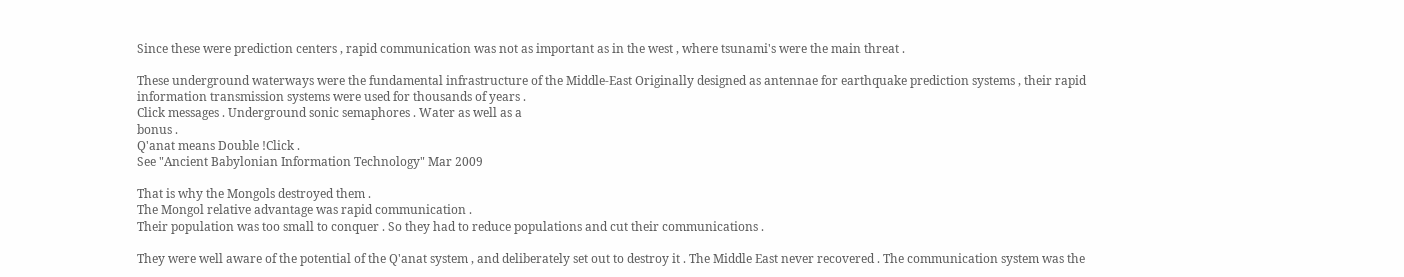Since these were prediction centers , rapid communication was not as important as in the west , where tsunami's were the main threat .

These underground waterways were the fundamental infrastructure of the Middle-East Originally designed as antennae for earthquake prediction systems , their rapid information transmission systems were used for thousands of years .
Click messages . Underground sonic semaphores . Water as well as a
bonus .
Q'anat means Double !Click .
See "Ancient Babylonian Information Technology" Mar 2009

That is why the Mongols destroyed them .
The Mongol relative advantage was rapid communication .
Their population was too small to conquer . So they had to reduce populations and cut their communications .

They were well aware of the potential of the Q'anat system , and deliberately set out to destroy it . The Middle East never recovered . The communication system was the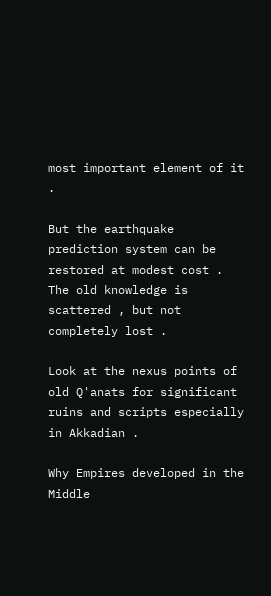most important element of it .

But the earthquake prediction system can be restored at modest cost . The old knowledge is scattered , but not completely lost .

Look at the nexus points of old Q'anats for significant ruins and scripts especially in Akkadian .

Why Empires developed in the Middle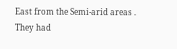East from the Semi-arid areas .
They had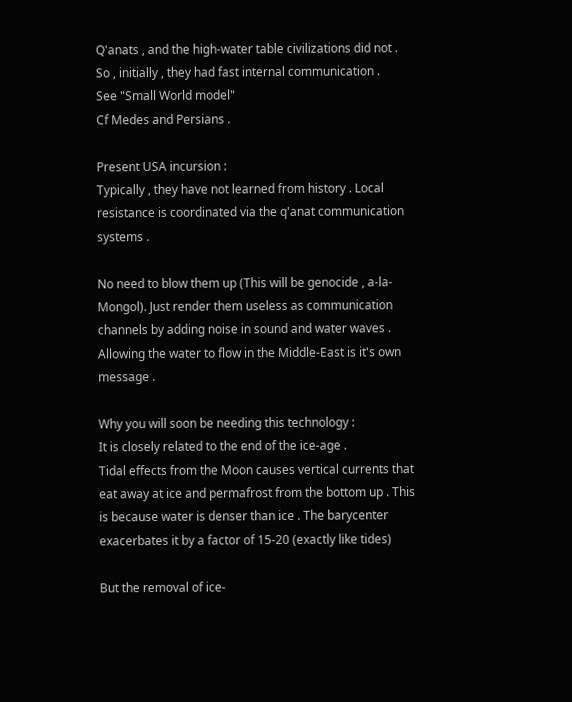Q'anats , and the high-water table civilizations did not .
So , initially , they had fast internal communication .
See "Small World model"
Cf Medes and Persians .

Present USA incursion :
Typically , they have not learned from history . Local resistance is coordinated via the q'anat communication systems .

No need to blow them up (This will be genocide , a-la-Mongol). Just render them useless as communication channels by adding noise in sound and water waves .
Allowing the water to flow in the Middle-East is it's own
message .

Why you will soon be needing this technology :
It is closely related to the end of the ice-age .
Tidal effects from the Moon causes vertical currents that eat away at ice and permafrost from the bottom up . This is because water is denser than ice . The barycenter exacerbates it by a factor of 15-20 (exactly like tides)

But the removal of ice-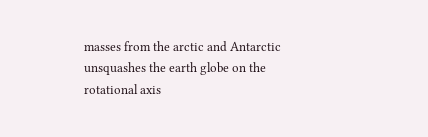masses from the arctic and Antarctic unsquashes the earth globe on the rotational axis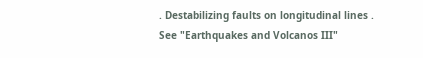. Destabilizing faults on longitudinal lines .
See "Earthquakes and Volcanos III"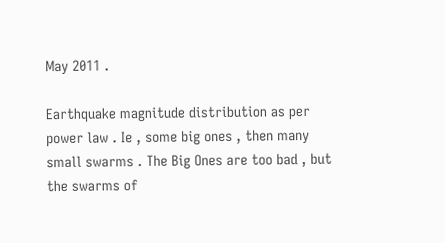May 2011 .

Earthquake magnitude distribution as per power law . Ie , some big ones , then many small swarms . The Big Ones are too bad , but the swarms of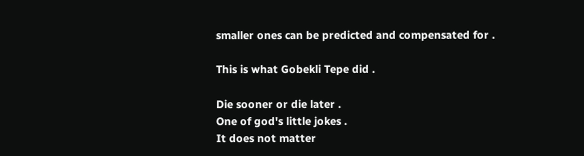smaller ones can be predicted and compensated for .

This is what Gobekli Tepe did .

Die sooner or die later .
One of god's little jokes .
It does not matter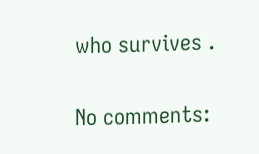who survives .


No comments: